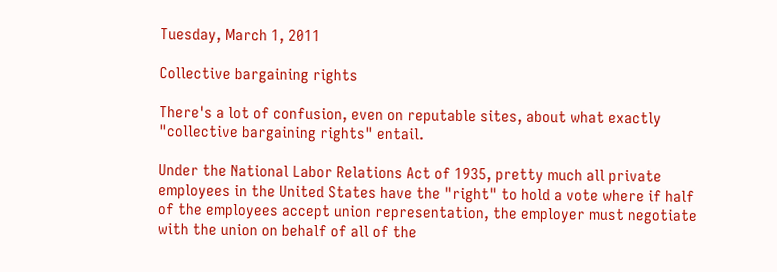Tuesday, March 1, 2011

Collective bargaining rights

There's a lot of confusion, even on reputable sites, about what exactly "collective bargaining rights" entail.

Under the National Labor Relations Act of 1935, pretty much all private employees in the United States have the "right" to hold a vote where if half of the employees accept union representation, the employer must negotiate with the union on behalf of all of the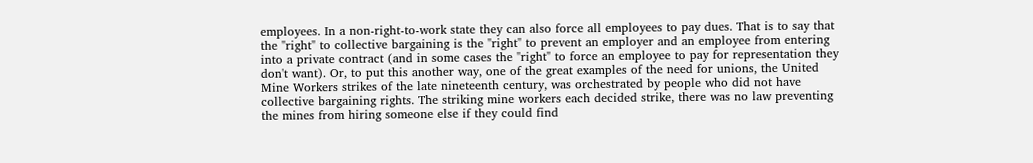employees. In a non-right-to-work state they can also force all employees to pay dues. That is to say that the "right" to collective bargaining is the "right" to prevent an employer and an employee from entering into a private contract (and in some cases the "right" to force an employee to pay for representation they don't want). Or, to put this another way, one of the great examples of the need for unions, the United Mine Workers strikes of the late nineteenth century, was orchestrated by people who did not have collective bargaining rights. The striking mine workers each decided strike, there was no law preventing the mines from hiring someone else if they could find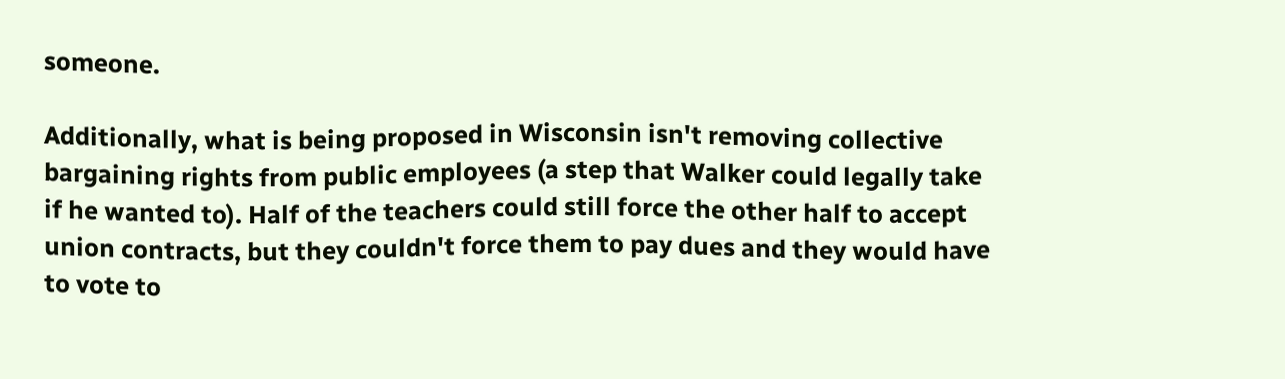someone.

Additionally, what is being proposed in Wisconsin isn't removing collective bargaining rights from public employees (a step that Walker could legally take if he wanted to). Half of the teachers could still force the other half to accept union contracts, but they couldn't force them to pay dues and they would have to vote to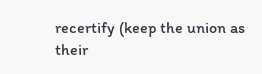recertify (keep the union as their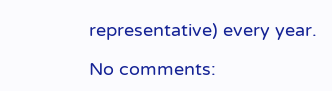representative) every year.

No comments: